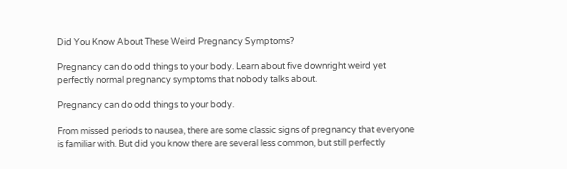Did You Know About These Weird Pregnancy Symptoms?

Pregnancy can do odd things to your body. Learn about five downright weird yet perfectly normal pregnancy symptoms that nobody talks about.

Pregnancy can do odd things to your body.

From missed periods to nausea, there are some classic signs of pregnancy that everyone is familiar with. But did you know there are several less common, but still perfectly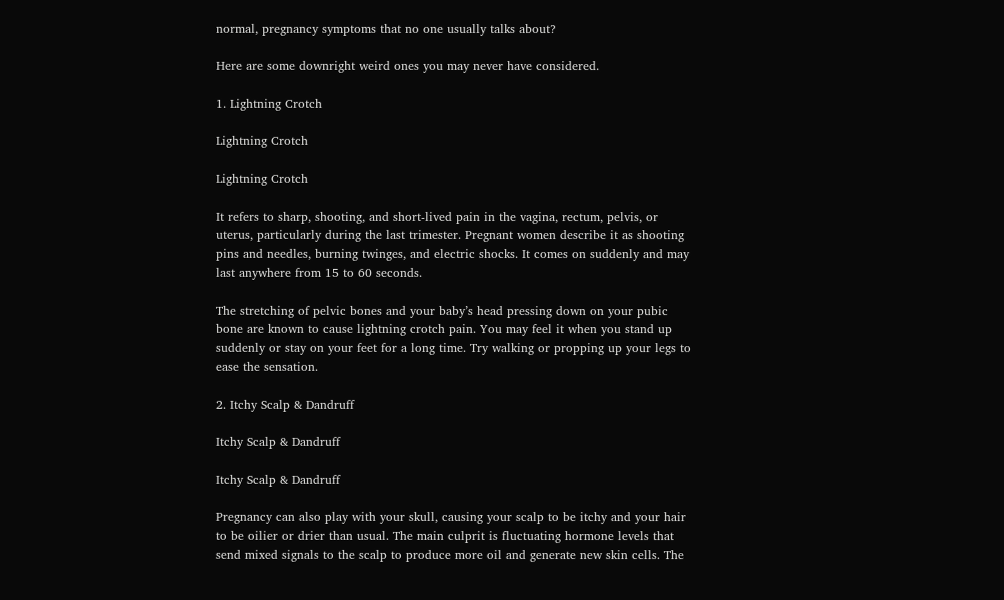normal, pregnancy symptoms that no one usually talks about?

Here are some downright weird ones you may never have considered.

1. Lightning Crotch

Lightning Crotch

Lightning Crotch

It refers to sharp, shooting, and short-lived pain in the vagina, rectum, pelvis, or uterus, particularly during the last trimester. Pregnant women describe it as shooting pins and needles, burning twinges, and electric shocks. It comes on suddenly and may last anywhere from 15 to 60 seconds.

The stretching of pelvic bones and your baby’s head pressing down on your pubic bone are known to cause lightning crotch pain. You may feel it when you stand up suddenly or stay on your feet for a long time. Try walking or propping up your legs to ease the sensation.

2. Itchy Scalp & Dandruff

Itchy Scalp & Dandruff

Itchy Scalp & Dandruff

Pregnancy can also play with your skull, causing your scalp to be itchy and your hair to be oilier or drier than usual. The main culprit is fluctuating hormone levels that send mixed signals to the scalp to produce more oil and generate new skin cells. The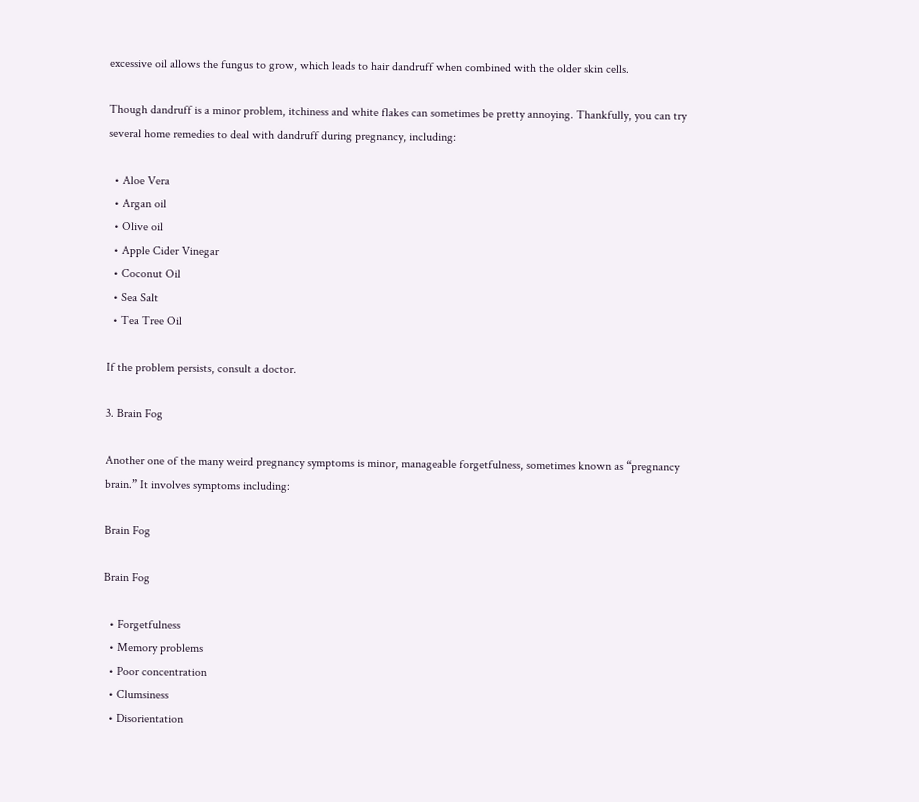excessive oil allows the fungus to grow, which leads to hair dandruff when combined with the older skin cells.

Though dandruff is a minor problem, itchiness and white flakes can sometimes be pretty annoying. Thankfully, you can try several home remedies to deal with dandruff during pregnancy, including:

  • Aloe Vera
  • Argan oil
  • Olive oil
  • Apple Cider Vinegar
  • Coconut Oil
  • Sea Salt
  • Tea Tree Oil

If the problem persists, consult a doctor.

3. Brain Fog

Another one of the many weird pregnancy symptoms is minor, manageable forgetfulness, sometimes known as “pregnancy brain.” It involves symptoms including:

Brain Fog

Brain Fog

  • Forgetfulness
  • Memory problems
  • Poor concentration
  • Clumsiness
  • Disorientation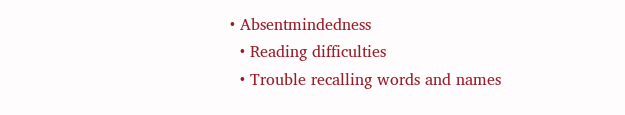• Absentmindedness
  • Reading difficulties
  • Trouble recalling words and names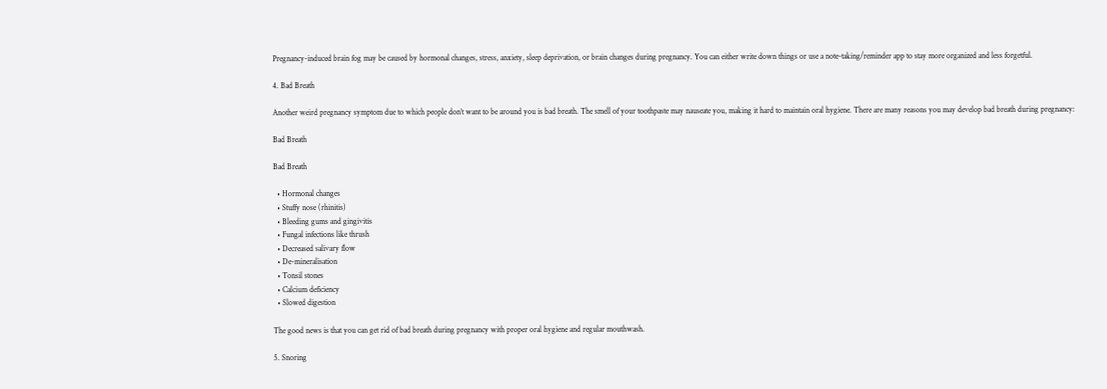Pregnancy-induced brain fog may be caused by hormonal changes, stress, anxiety, sleep deprivation, or brain changes during pregnancy. You can either write down things or use a note-taking/reminder app to stay more organized and less forgetful.

4. Bad Breath

Another weird pregnancy symptom due to which people don’t want to be around you is bad breath. The smell of your toothpaste may nauseate you, making it hard to maintain oral hygiene. There are many reasons you may develop bad breath during pregnancy:

Bad Breath

Bad Breath

  • Hormonal changes
  • Stuffy nose (rhinitis)
  • Bleeding gums and gingivitis
  • Fungal infections like thrush
  • Decreased salivary flow
  • De-mineralisation
  • Tonsil stones
  • Calcium deficiency
  • Slowed digestion

The good news is that you can get rid of bad breath during pregnancy with proper oral hygiene and regular mouthwash.

5. Snoring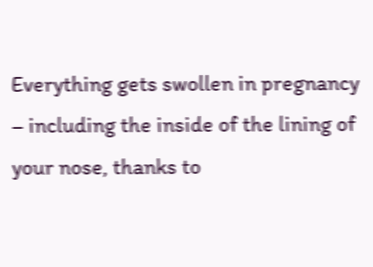Everything gets swollen in pregnancy – including the inside of the lining of your nose, thanks to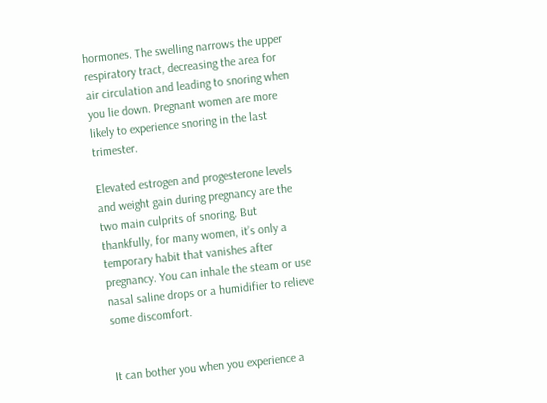hormones. The swelling narrows the upper respiratory tract, decreasing the area for air circulation and leading to snoring when you lie down. Pregnant women are more likely to experience snoring in the last trimester.

Elevated estrogen and progesterone levels and weight gain during pregnancy are the two main culprits of snoring. But thankfully, for many women, it’s only a temporary habit that vanishes after pregnancy. You can inhale the steam or use nasal saline drops or a humidifier to relieve some discomfort.


It can bother you when you experience a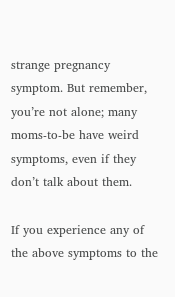strange pregnancy symptom. But remember, you’re not alone; many moms-to-be have weird symptoms, even if they don’t talk about them.

If you experience any of the above symptoms to the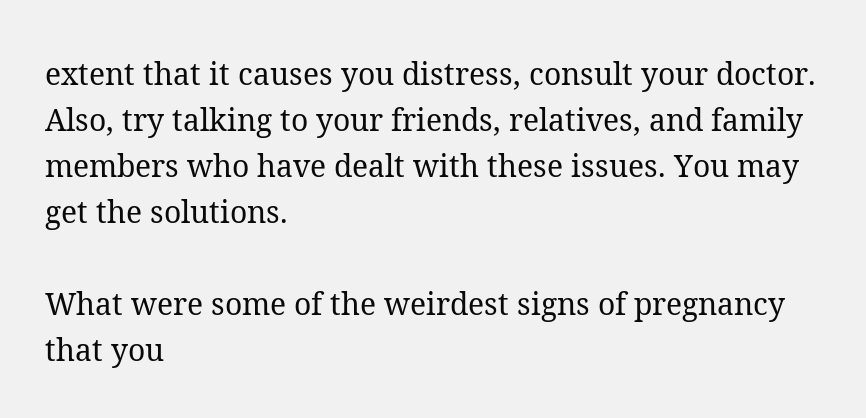extent that it causes you distress, consult your doctor. Also, try talking to your friends, relatives, and family members who have dealt with these issues. You may get the solutions.

What were some of the weirdest signs of pregnancy that you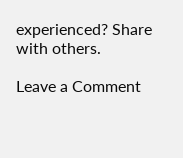experienced? Share with others.

Leave a Comment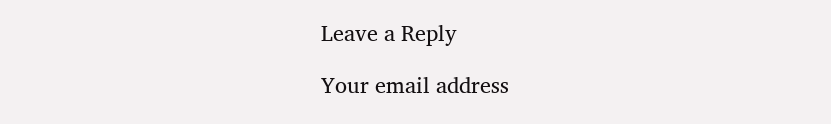Leave a Reply

Your email address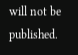will not be published.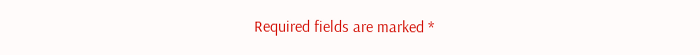Required fields are marked *